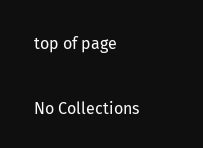top of page

No Collections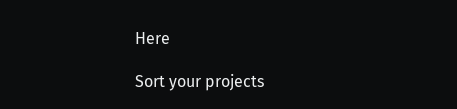Here

Sort your projects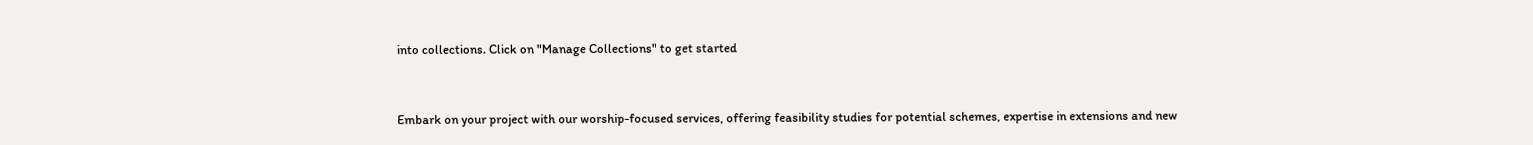into collections. Click on "Manage Collections" to get started


Embark on your project with our worship-focused services, offering feasibility studies for potential schemes, expertise in extensions and new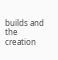builds and the creation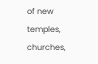of new temples, churches,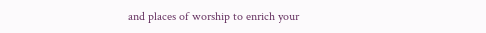and places of worship to enrich your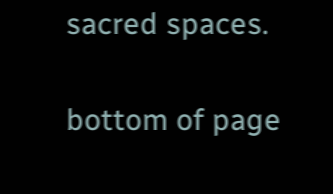sacred spaces.

bottom of page